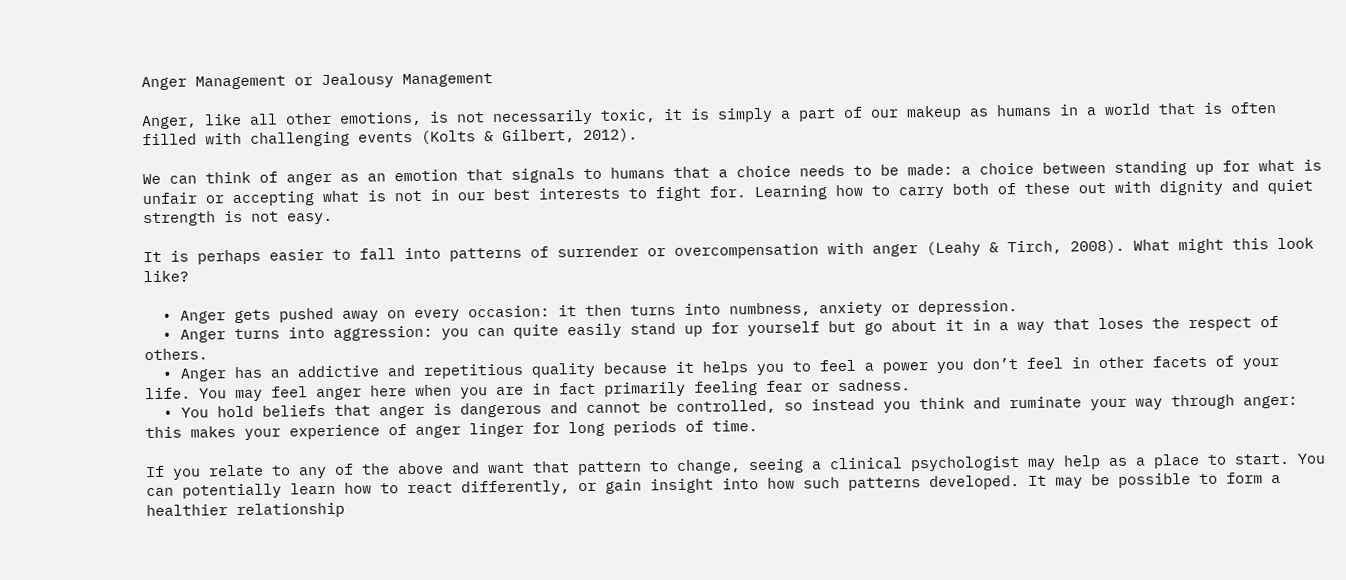Anger Management or Jealousy Management

Anger, like all other emotions, is not necessarily toxic, it is simply a part of our makeup as humans in a world that is often filled with challenging events (Kolts & Gilbert, 2012).

We can think of anger as an emotion that signals to humans that a choice needs to be made: a choice between standing up for what is unfair or accepting what is not in our best interests to fight for. Learning how to carry both of these out with dignity and quiet strength is not easy.

It is perhaps easier to fall into patterns of surrender or overcompensation with anger (Leahy & Tirch, 2008). What might this look like?

  • Anger gets pushed away on every occasion: it then turns into numbness, anxiety or depression.
  • Anger turns into aggression: you can quite easily stand up for yourself but go about it in a way that loses the respect of others.
  • Anger has an addictive and repetitious quality because it helps you to feel a power you don’t feel in other facets of your life. You may feel anger here when you are in fact primarily feeling fear or sadness.
  • You hold beliefs that anger is dangerous and cannot be controlled, so instead you think and ruminate your way through anger: this makes your experience of anger linger for long periods of time.

If you relate to any of the above and want that pattern to change, seeing a clinical psychologist may help as a place to start. You can potentially learn how to react differently, or gain insight into how such patterns developed. It may be possible to form a healthier relationship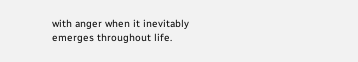with anger when it inevitably emerges throughout life.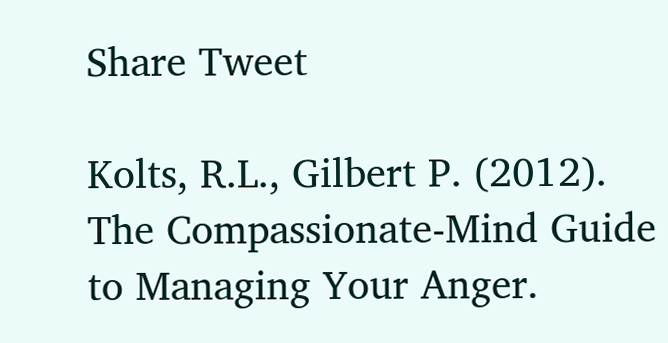Share Tweet

Kolts, R.L., Gilbert P. (2012). The Compassionate-Mind Guide to Managing Your Anger.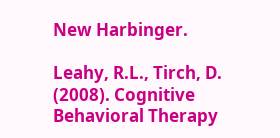New Harbinger.

Leahy, R.L., Tirch, D. (2008). Cognitive Behavioral Therapy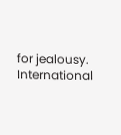for jealousy. International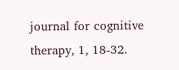journal for cognitive therapy, 1, 18-32.